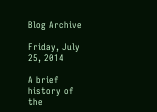Blog Archive

Friday, July 25, 2014

A brief history of the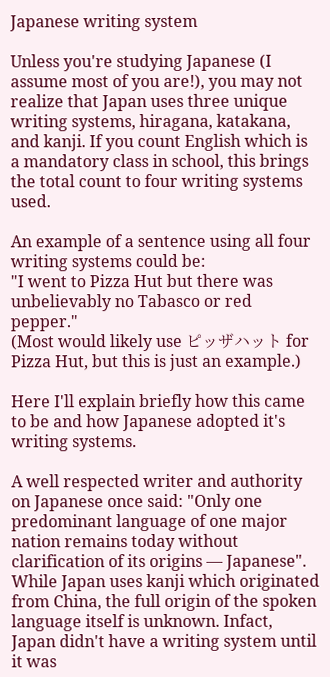Japanese writing system

Unless you're studying Japanese (I assume most of you are!), you may not realize that Japan uses three unique writing systems, hiragana, katakana, and kanji. If you count English which is a mandatory class in school, this brings the total count to four writing systems used.

An example of a sentence using all four writing systems could be:
"I went to Pizza Hut but there was unbelievably no Tabasco or red pepper."
(Most would likely use ピッザハット for Pizza Hut, but this is just an example.)

Here I'll explain briefly how this came to be and how Japanese adopted it's writing systems.

A well respected writer and authority on Japanese once said: "Only one predominant language of one major nation remains today without clarification of its origins — Japanese".  While Japan uses kanji which originated from China, the full origin of the spoken language itself is unknown. Infact, Japan didn't have a writing system until it was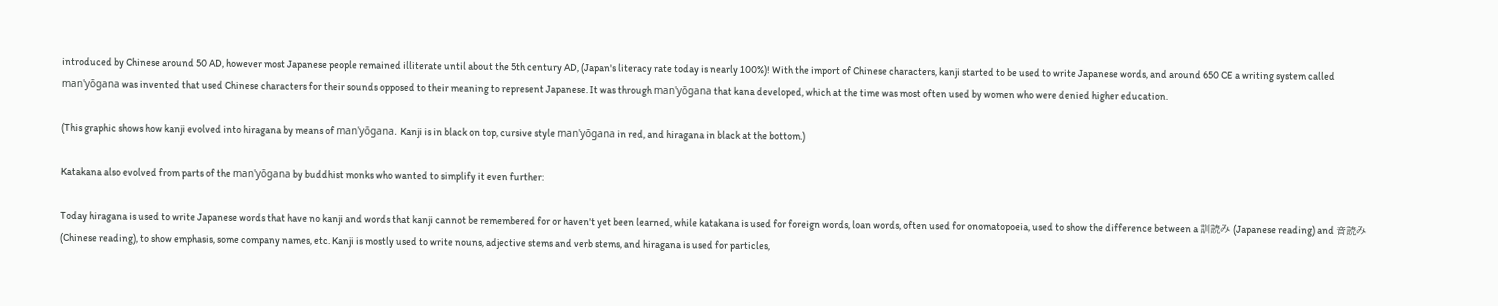introduced by Chinese around 50 AD, however most Japanese people remained illiterate until about the 5th century AD, (Japan's literacy rate today is nearly 100%)! With the import of Chinese characters, kanji started to be used to write Japanese words, and around 650 CE a writing system called man'yōgana was invented that used Chinese characters for their sounds opposed to their meaning to represent Japanese. It was through man'yōgana that kana developed, which at the time was most often used by women who were denied higher education.

(This graphic shows how kanji evolved into hiragana by means of man'yōgana. Kanji is in black on top, cursive style man'yōgana in red, and hiragana in black at the bottom.)

Katakana also evolved from parts of the man'yōgana by buddhist monks who wanted to simplify it even further:

Today hiragana is used to write Japanese words that have no kanji and words that kanji cannot be remembered for or haven't yet been learned, while katakana is used for foreign words, loan words, often used for onomatopoeia, used to show the difference between a 訓読み (Japanese reading) and 音読み (Chinese reading), to show emphasis, some company names, etc. Kanji is mostly used to write nouns, adjective stems and verb stems, and hiragana is used for particles,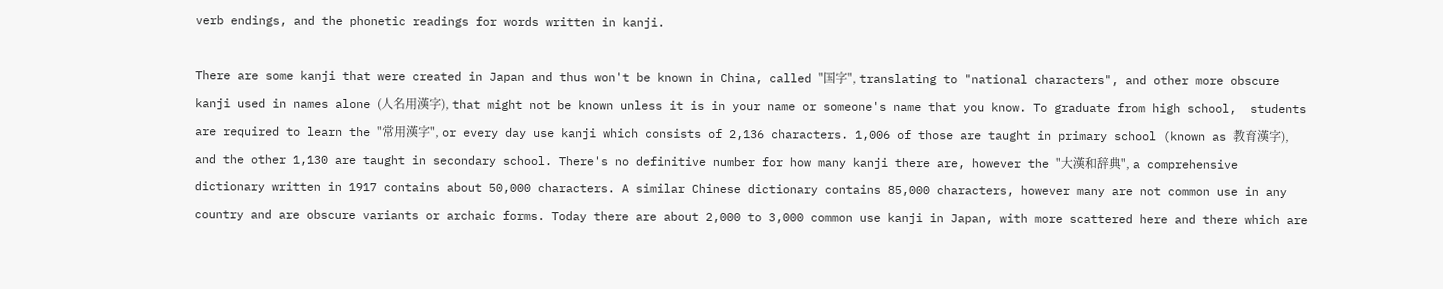verb endings, and the phonetic readings for words written in kanji.

There are some kanji that were created in Japan and thus won't be known in China, called "国字", translating to "national characters", and other more obscure kanji used in names alone (人名用漢字), that might not be known unless it is in your name or someone's name that you know. To graduate from high school,  students are required to learn the "常用漢字", or every day use kanji which consists of 2,136 characters. 1,006 of those are taught in primary school (known as 教育漢字), and the other 1,130 are taught in secondary school. There's no definitive number for how many kanji there are, however the "大漢和辞典", a comprehensive dictionary written in 1917 contains about 50,000 characters. A similar Chinese dictionary contains 85,000 characters, however many are not common use in any country and are obscure variants or archaic forms. Today there are about 2,000 to 3,000 common use kanji in Japan, with more scattered here and there which are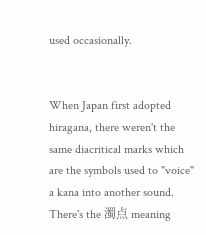used occasionally.


When Japan first adopted hiragana, there weren't the same diacritical marks which are the symbols used to "voice" a kana into another sound. There's the 濁点 meaning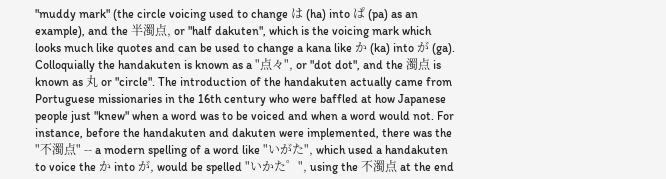"muddy mark" (the circle voicing used to change は (ha) into ぱ (pa) as an example), and the 半濁点, or "half dakuten", which is the voicing mark which looks much like quotes and can be used to change a kana like か (ka) into が (ga).  Colloquially the handakuten is known as a "点々", or "dot dot", and the 濁点 is known as 丸 or "circle". The introduction of the handakuten actually came from Portuguese missionaries in the 16th century who were baffled at how Japanese people just "knew" when a word was to be voiced and when a word would not. For instance, before the handakuten and dakuten were implemented, there was the "不濁点" -- a modern spelling of a word like "いがた", which used a handakuten to voice the か into が, would be spelled "いかた゜", using the 不濁点 at the end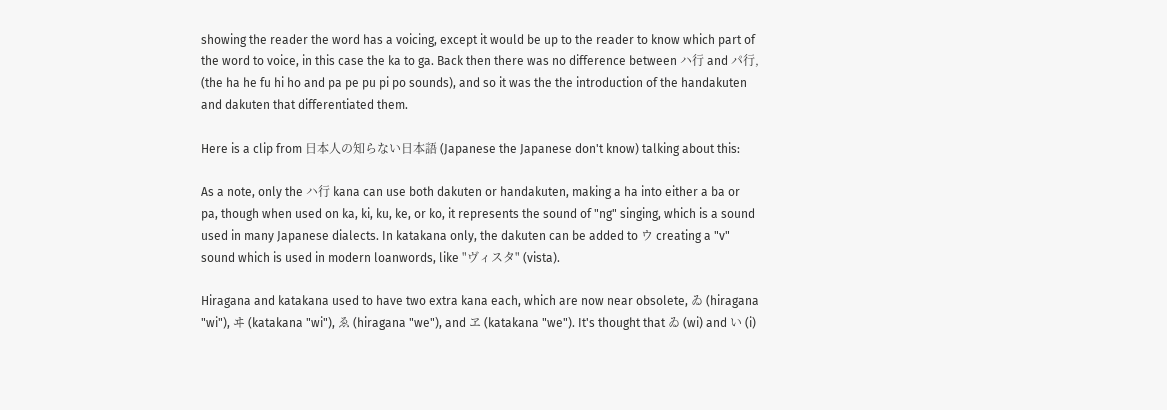showing the reader the word has a voicing, except it would be up to the reader to know which part of the word to voice, in this case the ka to ga. Back then there was no difference between ハ行 and パ行, (the ha he fu hi ho and pa pe pu pi po sounds), and so it was the the introduction of the handakuten and dakuten that differentiated them.

Here is a clip from 日本人の知らない日本語 (Japanese the Japanese don't know) talking about this:

As a note, only the ハ行 kana can use both dakuten or handakuten, making a ha into either a ba or pa, though when used on ka, ki, ku, ke, or ko, it represents the sound of "ng" singing, which is a sound used in many Japanese dialects. In katakana only, the dakuten can be added to ウ creating a "v" sound which is used in modern loanwords, like "ヴィスタ" (vista).

Hiragana and katakana used to have two extra kana each, which are now near obsolete, ゐ (hiragana "wi"), ヰ (katakana "wi"), ゑ (hiragana "we"), and ヱ (katakana "we"). It's thought that ゐ (wi) and い (i)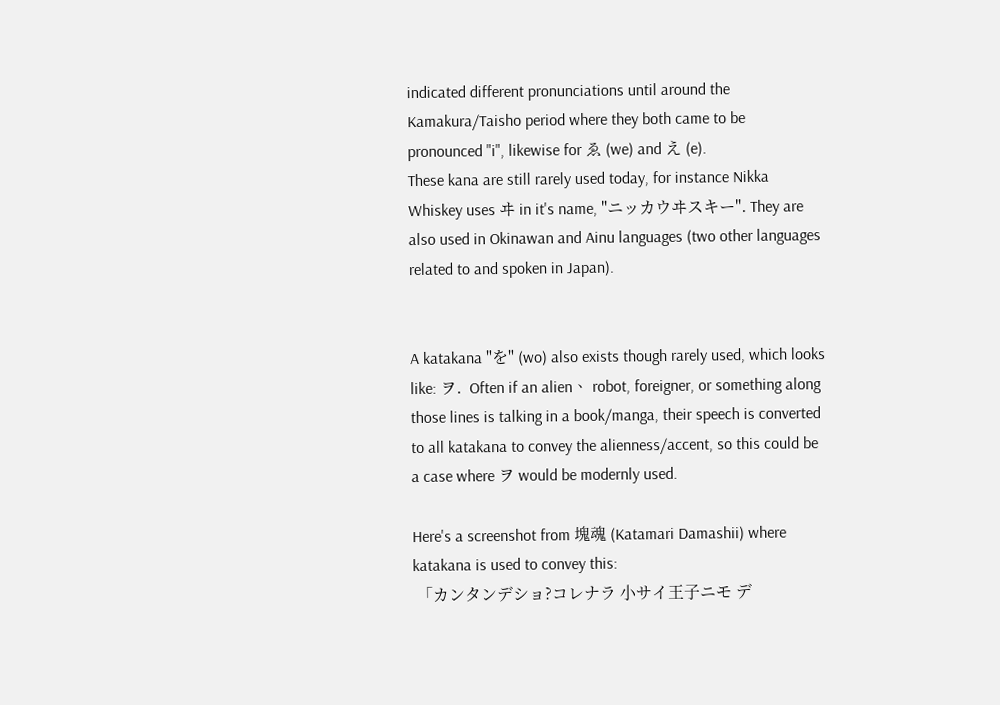indicated different pronunciations until around the Kamakura/Taisho period where they both came to be pronounced "i", likewise for ゑ (we) and え (e).
These kana are still rarely used today, for instance Nikka Whiskey uses ヰ in it's name, "ニッカウヰスキー". They are also used in Okinawan and Ainu languages (two other languages related to and spoken in Japan).


A katakana "を" (wo) also exists though rarely used, which looks like: ヲ.  Often if an alien、 robot, foreigner, or something along those lines is talking in a book/manga, their speech is converted to all katakana to convey the alienness/accent, so this could be a case where ヲ would be modernly used.

Here's a screenshot from 塊魂 (Katamari Damashii) where katakana is used to convey this:
 「カンタンデショ?コレナラ 小サイ王子ニモ デ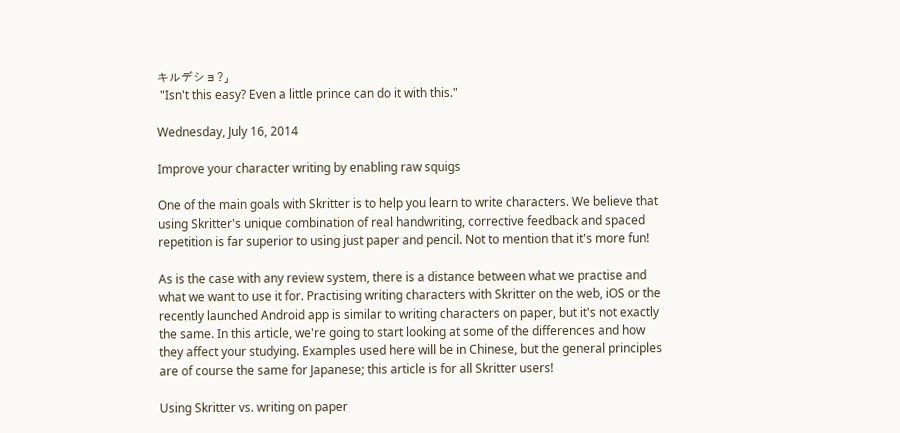キルデショ?」
 "Isn't this easy? Even a little prince can do it with this."

Wednesday, July 16, 2014

Improve your character writing by enabling raw squigs

One of the main goals with Skritter is to help you learn to write characters. We believe that using Skritter's unique combination of real handwriting, corrective feedback and spaced repetition is far superior to using just paper and pencil. Not to mention that it's more fun!

As is the case with any review system, there is a distance between what we practise and what we want to use it for. Practising writing characters with Skritter on the web, iOS or the recently launched Android app is similar to writing characters on paper, but it's not exactly the same. In this article, we're going to start looking at some of the differences and how they affect your studying. Examples used here will be in Chinese, but the general principles are of course the same for Japanese; this article is for all Skritter users!

Using Skritter vs. writing on paper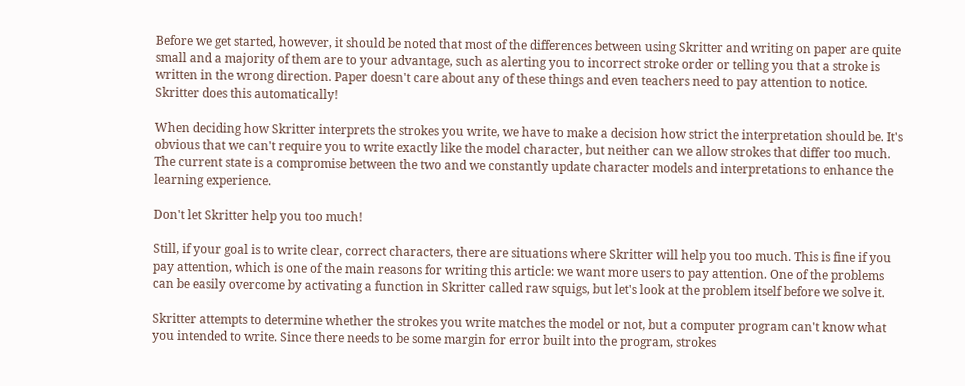Before we get started, however, it should be noted that most of the differences between using Skritter and writing on paper are quite small and a majority of them are to your advantage, such as alerting you to incorrect stroke order or telling you that a stroke is written in the wrong direction. Paper doesn't care about any of these things and even teachers need to pay attention to notice. Skritter does this automatically!

When deciding how Skritter interprets the strokes you write, we have to make a decision how strict the interpretation should be. It's obvious that we can't require you to write exactly like the model character, but neither can we allow strokes that differ too much. The current state is a compromise between the two and we constantly update character models and interpretations to enhance the learning experience.

Don't let Skritter help you too much!

Still, if your goal is to write clear, correct characters, there are situations where Skritter will help you too much. This is fine if you pay attention, which is one of the main reasons for writing this article: we want more users to pay attention. One of the problems can be easily overcome by activating a function in Skritter called raw squigs, but let's look at the problem itself before we solve it.

Skritter attempts to determine whether the strokes you write matches the model or not, but a computer program can't know what you intended to write. Since there needs to be some margin for error built into the program, strokes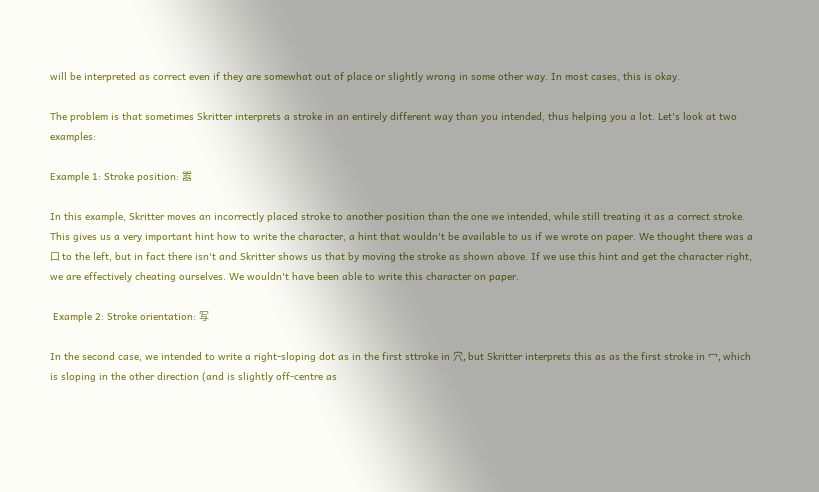will be interpreted as correct even if they are somewhat out of place or slightly wrong in some other way. In most cases, this is okay.

The problem is that sometimes Skritter interprets a stroke in an entirely different way than you intended, thus helping you a lot. Let's look at two examples:

Example 1: Stroke position: 嚣

In this example, Skritter moves an incorrectly placed stroke to another position than the one we intended, while still treating it as a correct stroke. This gives us a very important hint how to write the character, a hint that wouldn't be available to us if we wrote on paper. We thought there was a 口 to the left, but in fact there isn't and Skritter shows us that by moving the stroke as shown above. If we use this hint and get the character right, we are effectively cheating ourselves. We wouldn't have been able to write this character on paper.

 Example 2: Stroke orientation: 写

In the second case, we intended to write a right-sloping dot as in the first sttroke in 穴, but Skritter interprets this as as the first stroke in 冖, which is sloping in the other direction (and is slightly off-centre as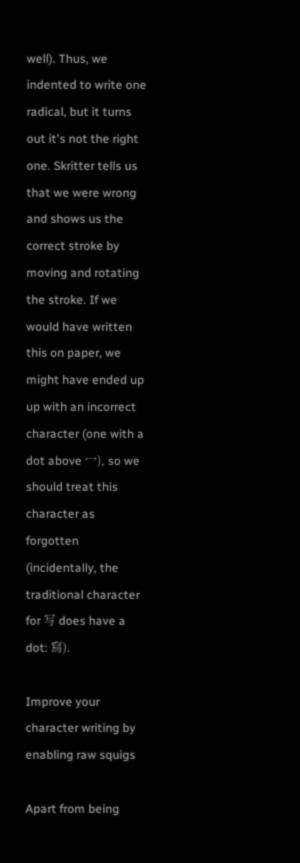well). Thus, we indented to write one radical, but it turns out it's not the right one. Skritter tells us that we were wrong and shows us the correct stroke by moving and rotating the stroke. If we would have written this on paper, we might have ended up up with an incorrect character (one with a dot above 冖), so we should treat this character as forgotten (incidentally, the traditional character for 写 does have a dot: 寫).

Improve your character writing by enabling raw squigs

Apart from being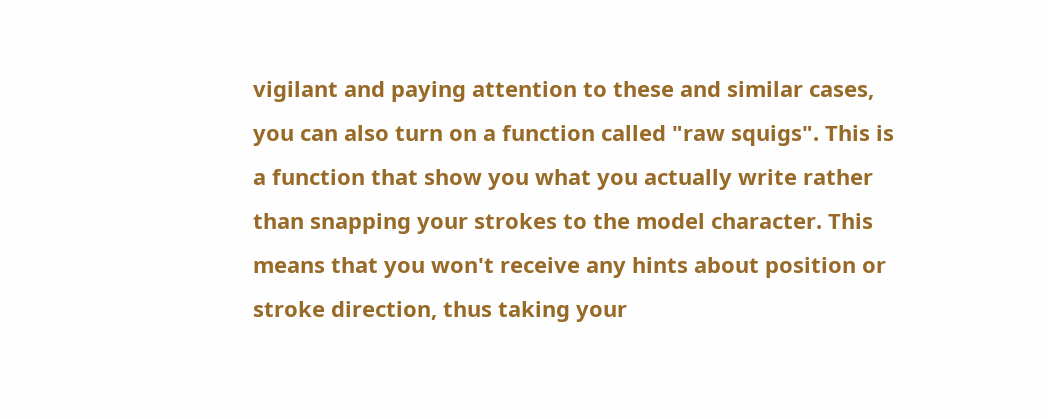vigilant and paying attention to these and similar cases, you can also turn on a function called "raw squigs". This is a function that show you what you actually write rather than snapping your strokes to the model character. This means that you won't receive any hints about position or stroke direction, thus taking your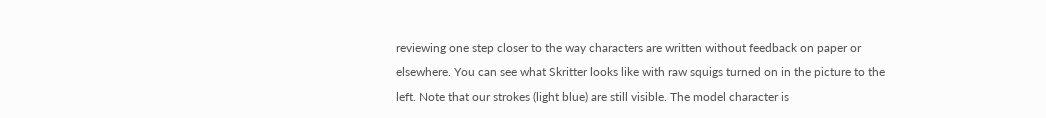reviewing one step closer to the way characters are written without feedback on paper or elsewhere. You can see what Skritter looks like with raw squigs turned on in the picture to the left. Note that our strokes (light blue) are still visible. The model character is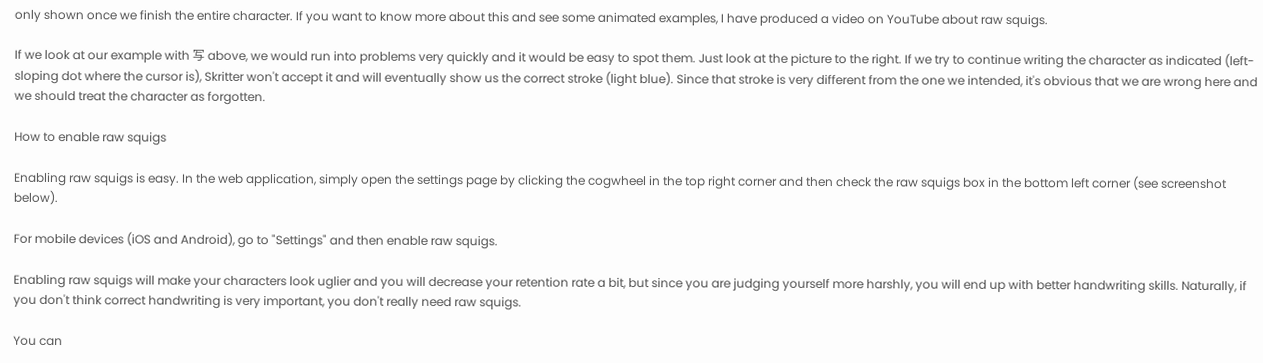only shown once we finish the entire character. If you want to know more about this and see some animated examples, I have produced a video on YouTube about raw squigs.

If we look at our example with 写 above, we would run into problems very quickly and it would be easy to spot them. Just look at the picture to the right. If we try to continue writing the character as indicated (left-sloping dot where the cursor is), Skritter won't accept it and will eventually show us the correct stroke (light blue). Since that stroke is very different from the one we intended, it's obvious that we are wrong here and we should treat the character as forgotten.

How to enable raw squigs

Enabling raw squigs is easy. In the web application, simply open the settings page by clicking the cogwheel in the top right corner and then check the raw squigs box in the bottom left corner (see screenshot below).

For mobile devices (iOS and Android), go to "Settings" and then enable raw squigs.

Enabling raw squigs will make your characters look uglier and you will decrease your retention rate a bit, but since you are judging yourself more harshly, you will end up with better handwriting skills. Naturally, if you don't think correct handwriting is very important, you don't really need raw squigs.

You can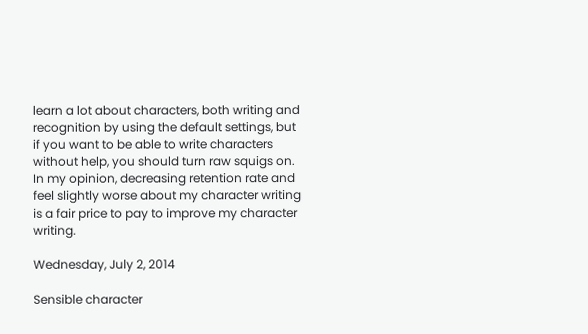learn a lot about characters, both writing and recognition by using the default settings, but if you want to be able to write characters without help, you should turn raw squigs on. In my opinion, decreasing retention rate and feel slightly worse about my character writing is a fair price to pay to improve my character writing.

Wednesday, July 2, 2014

Sensible character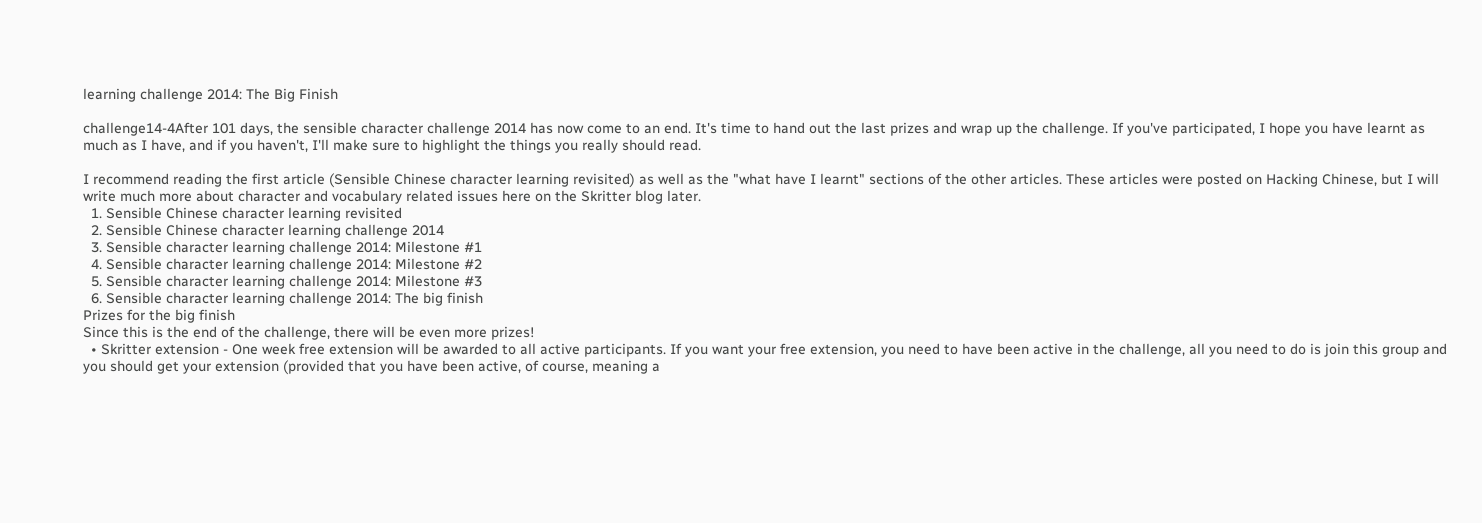learning challenge 2014: The Big Finish

challenge14-4After 101 days, the sensible character challenge 2014 has now come to an end. It's time to hand out the last prizes and wrap up the challenge. If you've participated, I hope you have learnt as much as I have, and if you haven't, I'll make sure to highlight the things you really should read.

I recommend reading the first article (Sensible Chinese character learning revisited) as well as the "what have I learnt" sections of the other articles. These articles were posted on Hacking Chinese, but I will write much more about character and vocabulary related issues here on the Skritter blog later.
  1. Sensible Chinese character learning revisited
  2. Sensible Chinese character learning challenge 2014
  3. Sensible character learning challenge 2014: Milestone #1
  4. Sensible character learning challenge 2014: Milestone #2
  5. Sensible character learning challenge 2014: Milestone #3
  6. Sensible character learning challenge 2014: The big finish
Prizes for the big finish
Since this is the end of the challenge, there will be even more prizes!
  • Skritter extension - One week free extension will be awarded to all active participants. If you want your free extension, you need to have been active in the challenge, all you need to do is join this group and you should get your extension (provided that you have been active, of course, meaning a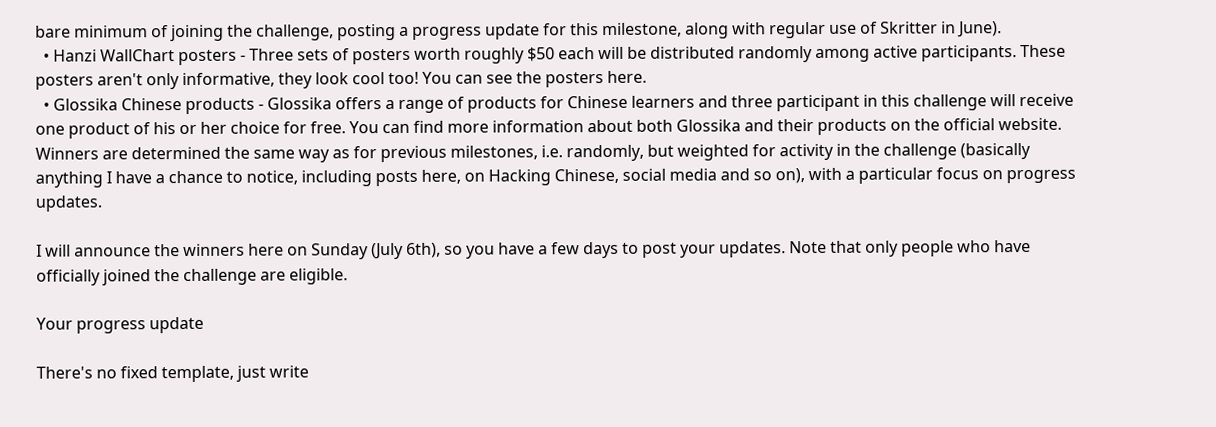bare minimum of joining the challenge, posting a progress update for this milestone, along with regular use of Skritter in June).
  • Hanzi WallChart posters - Three sets of posters worth roughly $50 each will be distributed randomly among active participants. These posters aren't only informative, they look cool too! You can see the posters here.
  • Glossika Chinese products - Glossika offers a range of products for Chinese learners and three participant in this challenge will receive one product of his or her choice for free. You can find more information about both Glossika and their products on the official website.
Winners are determined the same way as for previous milestones, i.e. randomly, but weighted for activity in the challenge (basically anything I have a chance to notice, including posts here, on Hacking Chinese, social media and so on), with a particular focus on progress updates.

I will announce the winners here on Sunday (July 6th), so you have a few days to post your updates. Note that only people who have officially joined the challenge are eligible.

Your progress update

There's no fixed template, just write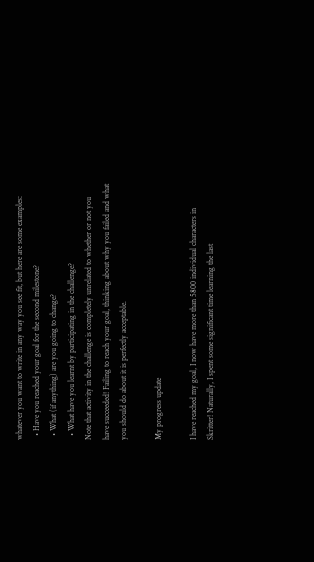whatever you want to write in any way you see fit, but here are some examples:
  • Have you reached your goal for the second milestone?
  • What (if anything) are you going to change?
  • What have you learnt by participating in the challenge?
Note that activity in the challenge is completely unrelated to whether or not you have succeeded! Failing to reach your goal, thinking about why you failed and what you should do about it is perfectly acceptable.

My progress update

I have reached my goal, I now have more than 5800 individual characters in Skritter! Naturally, I spent some significant time learning the last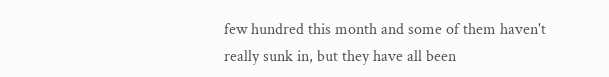few hundred this month and some of them haven't really sunk in, but they have all been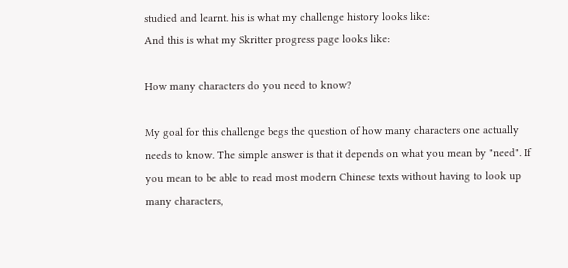studied and learnt. his is what my challenge history looks like:
And this is what my Skritter progress page looks like:

How many characters do you need to know?

My goal for this challenge begs the question of how many characters one actually needs to know. The simple answer is that it depends on what you mean by "need". If you mean to be able to read most modern Chinese texts without having to look up many characters,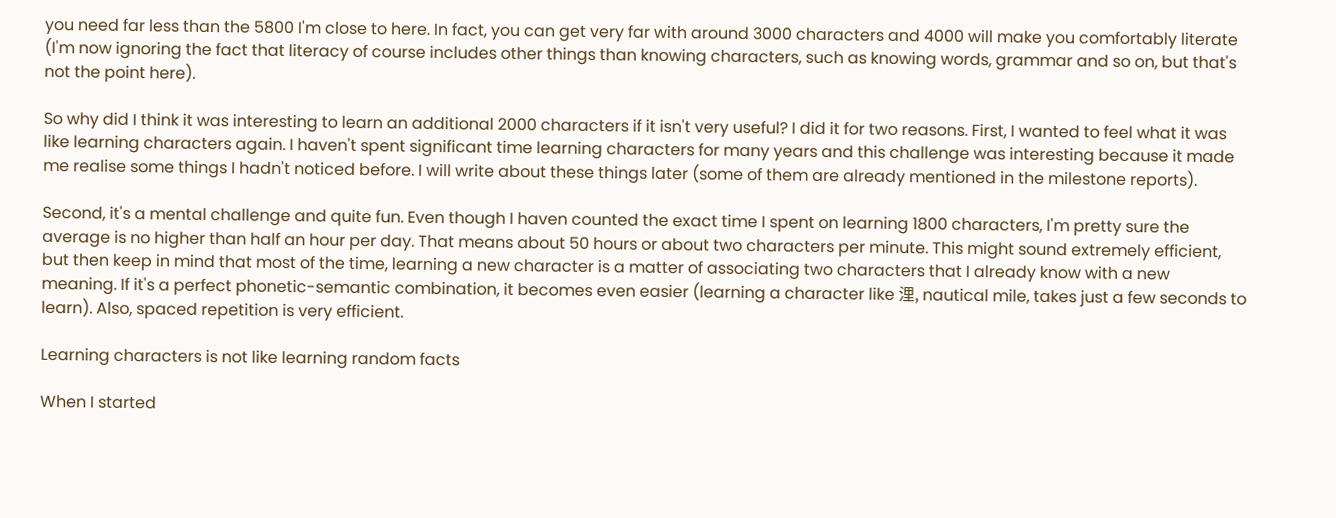you need far less than the 5800 I'm close to here. In fact, you can get very far with around 3000 characters and 4000 will make you comfortably literate (I'm now ignoring the fact that literacy of course includes other things than knowing characters, such as knowing words, grammar and so on, but that's not the point here).

So why did I think it was interesting to learn an additional 2000 characters if it isn't very useful? I did it for two reasons. First, I wanted to feel what it was like learning characters again. I haven't spent significant time learning characters for many years and this challenge was interesting because it made me realise some things I hadn't noticed before. I will write about these things later (some of them are already mentioned in the milestone reports).

Second, it's a mental challenge and quite fun. Even though I haven counted the exact time I spent on learning 1800 characters, I'm pretty sure the average is no higher than half an hour per day. That means about 50 hours or about two characters per minute. This might sound extremely efficient, but then keep in mind that most of the time, learning a new character is a matter of associating two characters that I already know with a new meaning. If it's a perfect phonetic-semantic combination, it becomes even easier (learning a character like 浬, nautical mile, takes just a few seconds to learn). Also, spaced repetition is very efficient.

Learning characters is not like learning random facts

When I started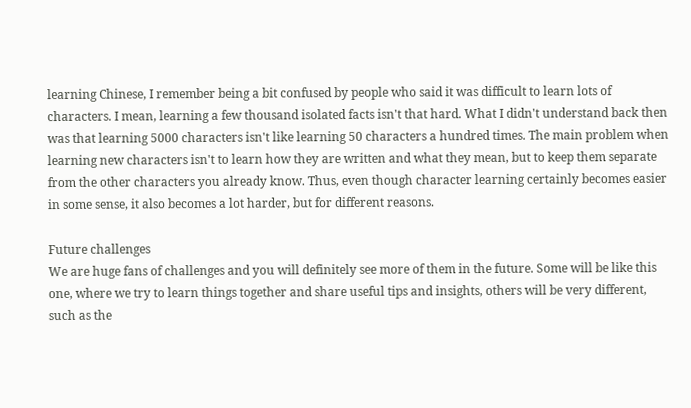learning Chinese, I remember being a bit confused by people who said it was difficult to learn lots of characters. I mean, learning a few thousand isolated facts isn't that hard. What I didn't understand back then was that learning 5000 characters isn't like learning 50 characters a hundred times. The main problem when learning new characters isn't to learn how they are written and what they mean, but to keep them separate from the other characters you already know. Thus, even though character learning certainly becomes easier in some sense, it also becomes a lot harder, but for different reasons.

Future challenges
We are huge fans of challenges and you will definitely see more of them in the future. Some will be like this one, where we try to learn things together and share useful tips and insights, others will be very different, such as the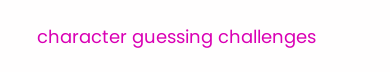character guessing challenges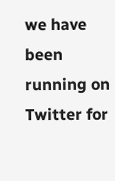we have been running on Twitter for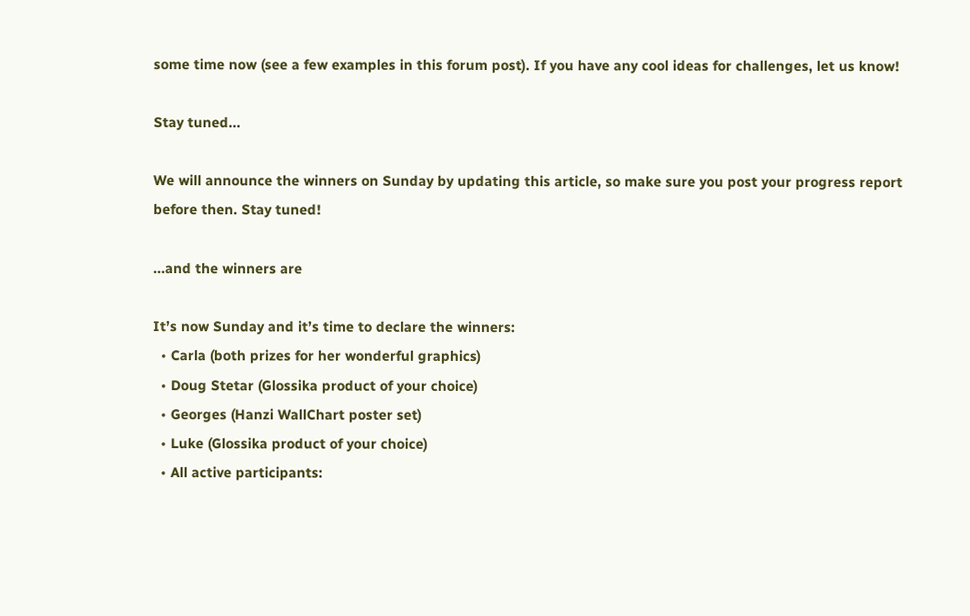some time now (see a few examples in this forum post). If you have any cool ideas for challenges, let us know!

Stay tuned...

We will announce the winners on Sunday by updating this article, so make sure you post your progress report before then. Stay tuned!

...and the winners are

It’s now Sunday and it’s time to declare the winners:
  • Carla (both prizes for her wonderful graphics)
  • Doug Stetar (Glossika product of your choice)
  • Georges (Hanzi WallChart poster set)
  • Luke (Glossika product of your choice)
  • All active participants: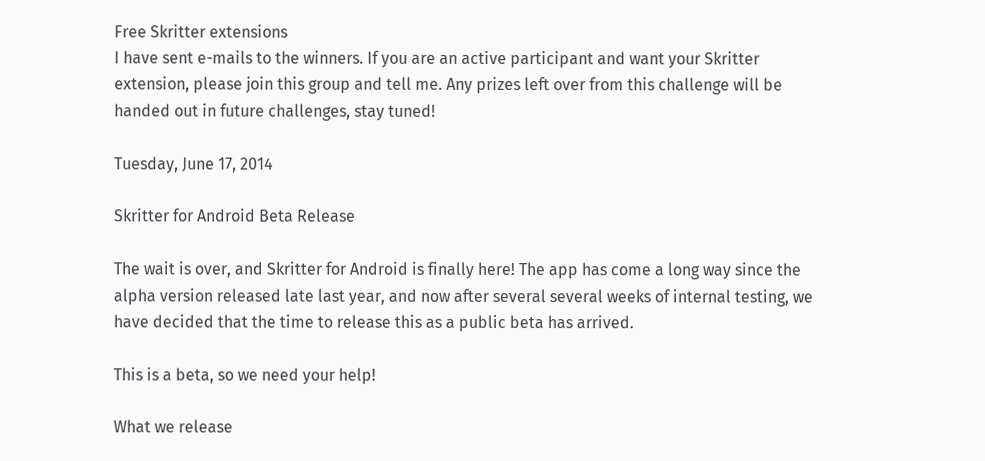Free Skritter extensions
I have sent e-mails to the winners. If you are an active participant and want your Skritter extension, please join this group and tell me. Any prizes left over from this challenge will be handed out in future challenges, stay tuned!

Tuesday, June 17, 2014

Skritter for Android Beta Release

The wait is over, and Skritter for Android is finally here! The app has come a long way since the alpha version released late last year, and now after several several weeks of internal testing, we have decided that the time to release this as a public beta has arrived.

This is a beta, so we need your help!

What we release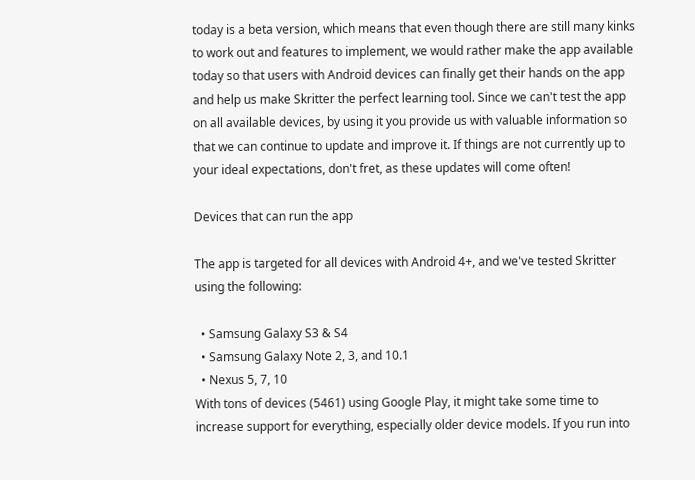today is a beta version, which means that even though there are still many kinks to work out and features to implement, we would rather make the app available today so that users with Android devices can finally get their hands on the app and help us make Skritter the perfect learning tool. Since we can't test the app on all available devices, by using it you provide us with valuable information so that we can continue to update and improve it. If things are not currently up to your ideal expectations, don't fret, as these updates will come often!

Devices that can run the app

The app is targeted for all devices with Android 4+, and we've tested Skritter using the following:

  • Samsung Galaxy S3 & S4
  • Samsung Galaxy Note 2, 3, and 10.1
  • Nexus 5, 7, 10
With tons of devices (5461) using Google Play, it might take some time to increase support for everything, especially older device models. If you run into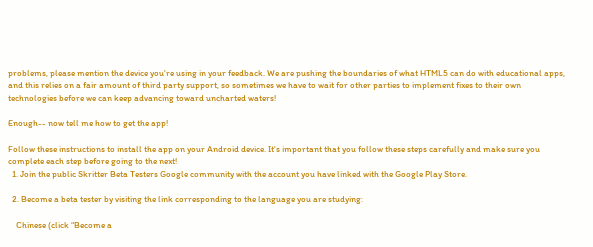problems, please mention the device you're using in your feedback. We are pushing the boundaries of what HTML5 can do with educational apps, and this relies on a fair amount of third party support, so sometimes we have to wait for other parties to implement fixes to their own technologies before we can keep advancing toward uncharted waters!

Enough-- now tell me how to get the app!

Follow these instructions to install the app on your Android device. It's important that you follow these steps carefully and make sure you complete each step before going to the next!
  1. Join the public Skritter Beta Testers Google community with the account you have linked with the Google Play Store.

  2. Become a beta tester by visiting the link corresponding to the language you are studying:

    Chinese (click “Become a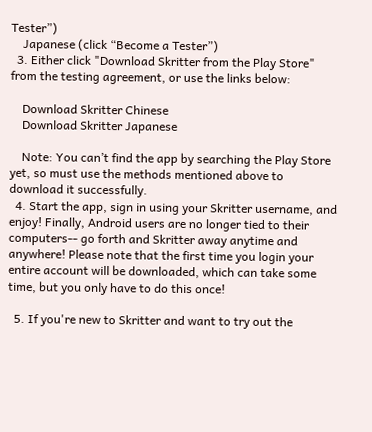Tester”)
    Japanese (click “Become a Tester”)
  3. Either click "Download Skritter from the Play Store" from the testing agreement, or use the links below:

    Download Skritter Chinese
    Download Skritter Japanese

    Note: You can’t find the app by searching the Play Store yet, so must use the methods mentioned above to download it successfully.
  4. Start the app, sign in using your Skritter username, and enjoy! Finally, Android users are no longer tied to their computers-- go forth and Skritter away anytime and anywhere! Please note that the first time you login your entire account will be downloaded, which can take some time, but you only have to do this once!

  5. If you're new to Skritter and want to try out the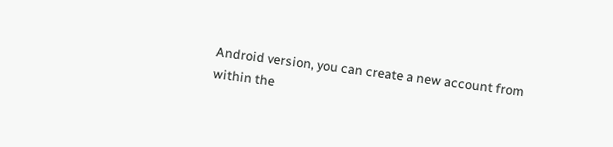Android version, you can create a new account from within the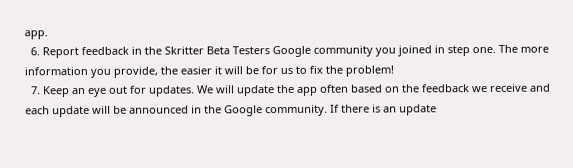app.
  6. Report feedback in the Skritter Beta Testers Google community you joined in step one. The more information you provide, the easier it will be for us to fix the problem!
  7. Keep an eye out for updates. We will update the app often based on the feedback we receive and each update will be announced in the Google community. If there is an update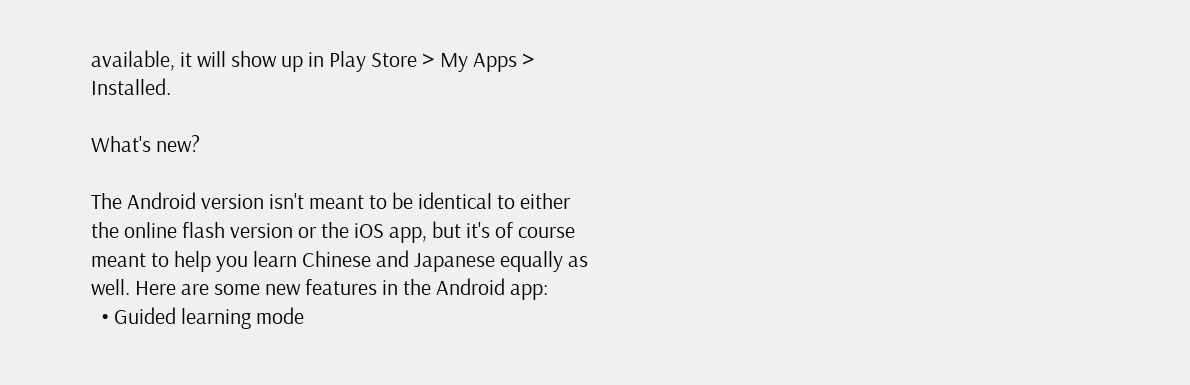available, it will show up in Play Store > My Apps > Installed.

What's new?

The Android version isn't meant to be identical to either the online flash version or the iOS app, but it's of course meant to help you learn Chinese and Japanese equally as well. Here are some new features in the Android app:
  • Guided learning mode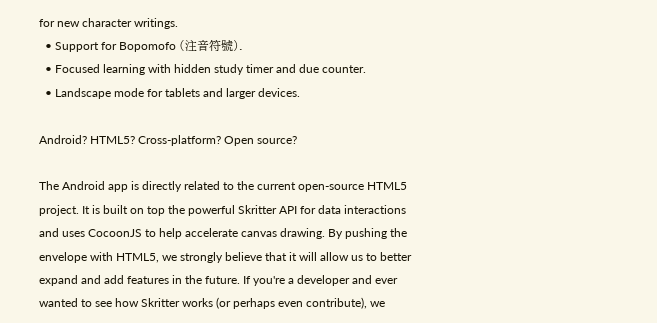for new character writings.
  • Support for Bopomofo (注音符號).
  • Focused learning with hidden study timer and due counter.
  • Landscape mode for tablets and larger devices.

Android? HTML5? Cross-platform? Open source?

The Android app is directly related to the current open-source HTML5 project. It is built on top the powerful Skritter API for data interactions and uses CocoonJS to help accelerate canvas drawing. By pushing the envelope with HTML5, we strongly believe that it will allow us to better expand and add features in the future. If you're a developer and ever wanted to see how Skritter works (or perhaps even contribute), we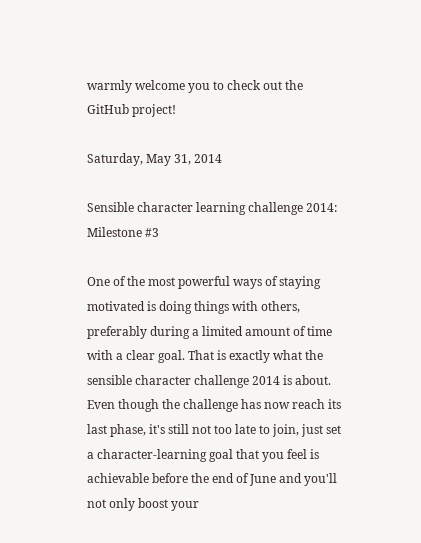warmly welcome you to check out the GitHub project!

Saturday, May 31, 2014

Sensible character learning challenge 2014: Milestone #3

One of the most powerful ways of staying motivated is doing things with others, preferably during a limited amount of time with a clear goal. That is exactly what the sensible character challenge 2014 is about. Even though the challenge has now reach its last phase, it's still not too late to join, just set a character-learning goal that you feel is achievable before the end of June and you'll not only boost your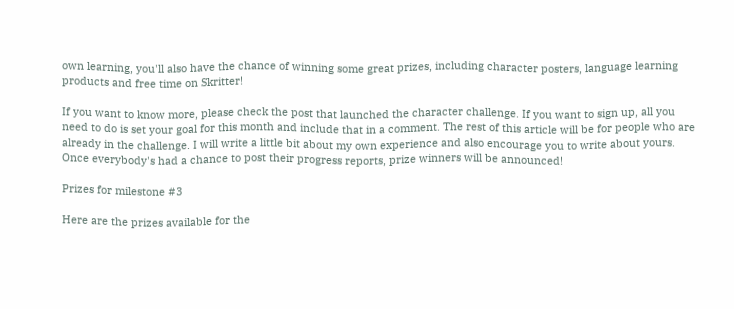own learning, you'll also have the chance of winning some great prizes, including character posters, language learning products and free time on Skritter!

If you want to know more, please check the post that launched the character challenge. If you want to sign up, all you need to do is set your goal for this month and include that in a comment. The rest of this article will be for people who are already in the challenge. I will write a little bit about my own experience and also encourage you to write about yours. Once everybody's had a chance to post their progress reports, prize winners will be announced!

Prizes for milestone #3

Here are the prizes available for the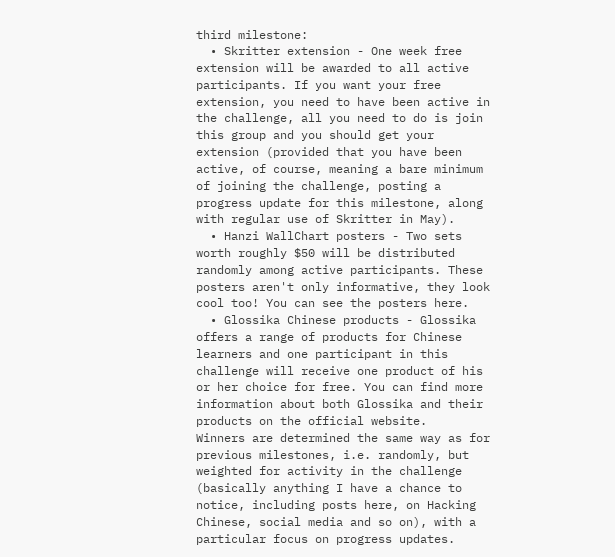third milestone:
  • Skritter extension - One week free extension will be awarded to all active participants. If you want your free extension, you need to have been active in the challenge, all you need to do is join this group and you should get your extension (provided that you have been active, of course, meaning a bare minimum of joining the challenge, posting a progress update for this milestone, along with regular use of Skritter in May).
  • Hanzi WallChart posters - Two sets worth roughly $50 will be distributed randomly among active participants. These posters aren't only informative, they look cool too! You can see the posters here.
  • Glossika Chinese products - Glossika offers a range of products for Chinese learners and one participant in this challenge will receive one product of his or her choice for free. You can find more information about both Glossika and their products on the official website.
Winners are determined the same way as for previous milestones, i.e. randomly, but weighted for activity in the challenge (basically anything I have a chance to notice, including posts here, on Hacking Chinese, social media and so on), with a particular focus on progress updates.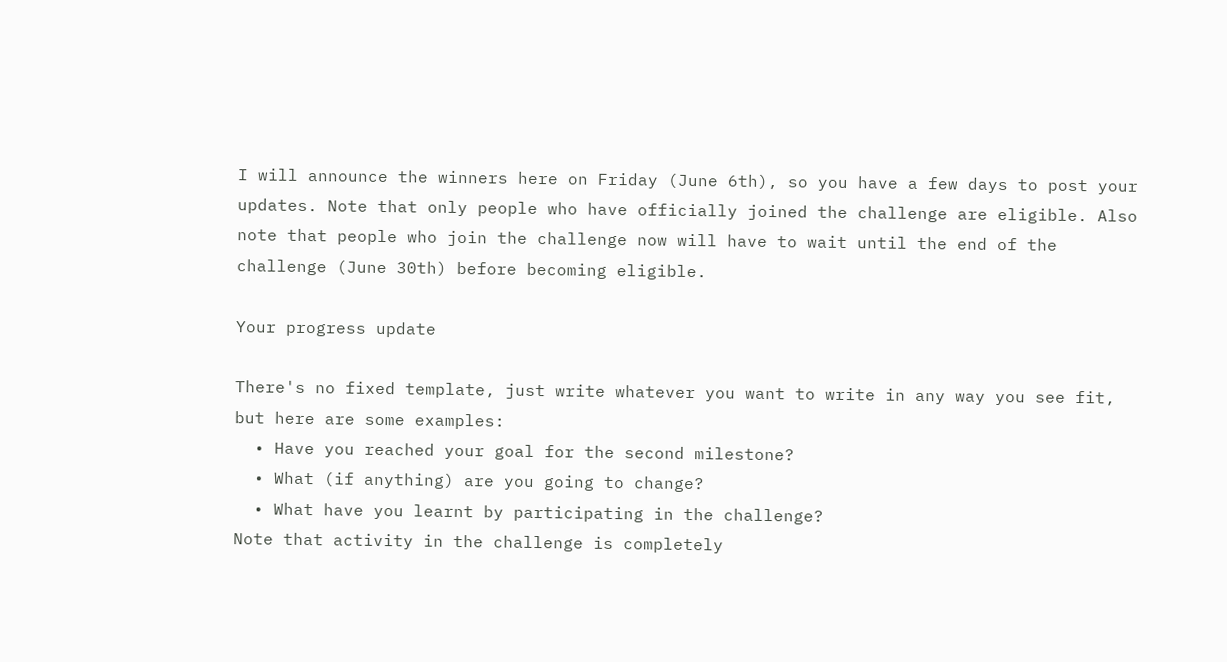I will announce the winners here on Friday (June 6th), so you have a few days to post your updates. Note that only people who have officially joined the challenge are eligible. Also note that people who join the challenge now will have to wait until the end of the challenge (June 30th) before becoming eligible.

Your progress update

There's no fixed template, just write whatever you want to write in any way you see fit, but here are some examples:
  • Have you reached your goal for the second milestone?
  • What (if anything) are you going to change?
  • What have you learnt by participating in the challenge?
Note that activity in the challenge is completely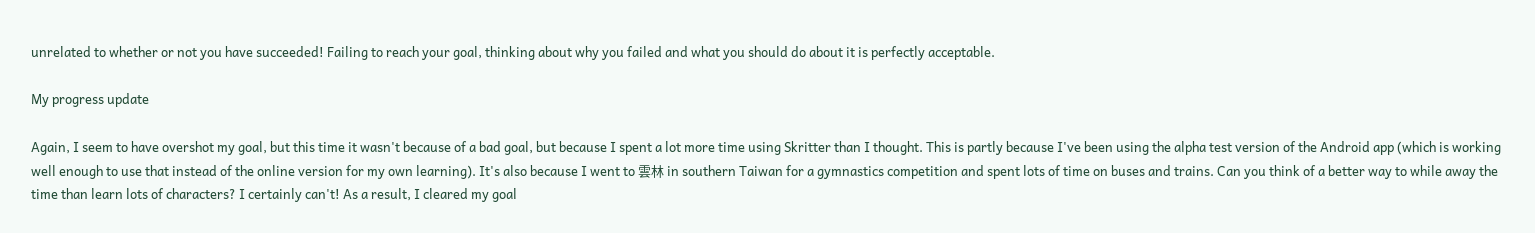unrelated to whether or not you have succeeded! Failing to reach your goal, thinking about why you failed and what you should do about it is perfectly acceptable.

My progress update

Again, I seem to have overshot my goal, but this time it wasn't because of a bad goal, but because I spent a lot more time using Skritter than I thought. This is partly because I've been using the alpha test version of the Android app (which is working well enough to use that instead of the online version for my own learning). It's also because I went to 雲林 in southern Taiwan for a gymnastics competition and spent lots of time on buses and trains. Can you think of a better way to while away the time than learn lots of characters? I certainly can't! As a result, I cleared my goal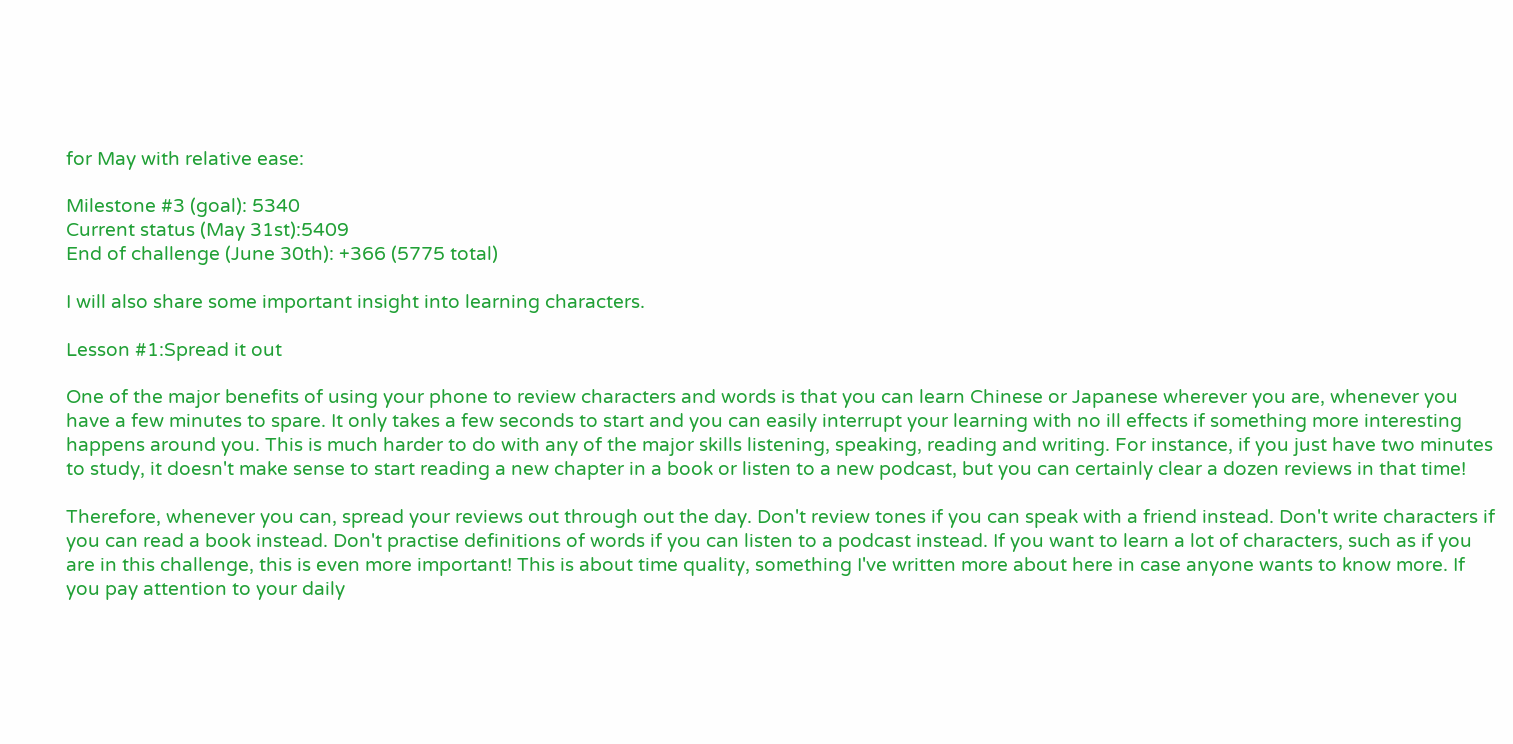for May with relative ease:

Milestone #3 (goal): 5340
Current status (May 31st):5409
End of challenge (June 30th): +366 (5775 total)

I will also share some important insight into learning characters.

Lesson #1:Spread it out

One of the major benefits of using your phone to review characters and words is that you can learn Chinese or Japanese wherever you are, whenever you have a few minutes to spare. It only takes a few seconds to start and you can easily interrupt your learning with no ill effects if something more interesting happens around you. This is much harder to do with any of the major skills listening, speaking, reading and writing. For instance, if you just have two minutes to study, it doesn't make sense to start reading a new chapter in a book or listen to a new podcast, but you can certainly clear a dozen reviews in that time!

Therefore, whenever you can, spread your reviews out through out the day. Don't review tones if you can speak with a friend instead. Don't write characters if you can read a book instead. Don't practise definitions of words if you can listen to a podcast instead. If you want to learn a lot of characters, such as if you are in this challenge, this is even more important! This is about time quality, something I've written more about here in case anyone wants to know more. If you pay attention to your daily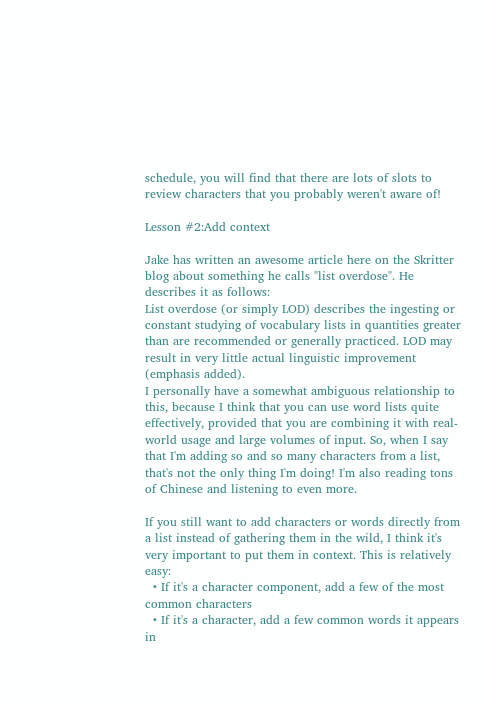schedule, you will find that there are lots of slots to review characters that you probably weren't aware of!

Lesson #2:Add context

Jake has written an awesome article here on the Skritter blog about something he calls "list overdose". He describes it as follows:
List overdose (or simply LOD) describes the ingesting or constant studying of vocabulary lists in quantities greater than are recommended or generally practiced. LOD may result in very little actual linguistic improvement (emphasis added).
I personally have a somewhat ambiguous relationship to this, because I think that you can use word lists quite effectively, provided that you are combining it with real-world usage and large volumes of input. So, when I say that I'm adding so and so many characters from a list, that's not the only thing I'm doing! I'm also reading tons of Chinese and listening to even more.

If you still want to add characters or words directly from a list instead of gathering them in the wild, I think it's very important to put them in context. This is relatively easy:
  • If it's a character component, add a few of the most common characters
  • If it's a character, add a few common words it appears in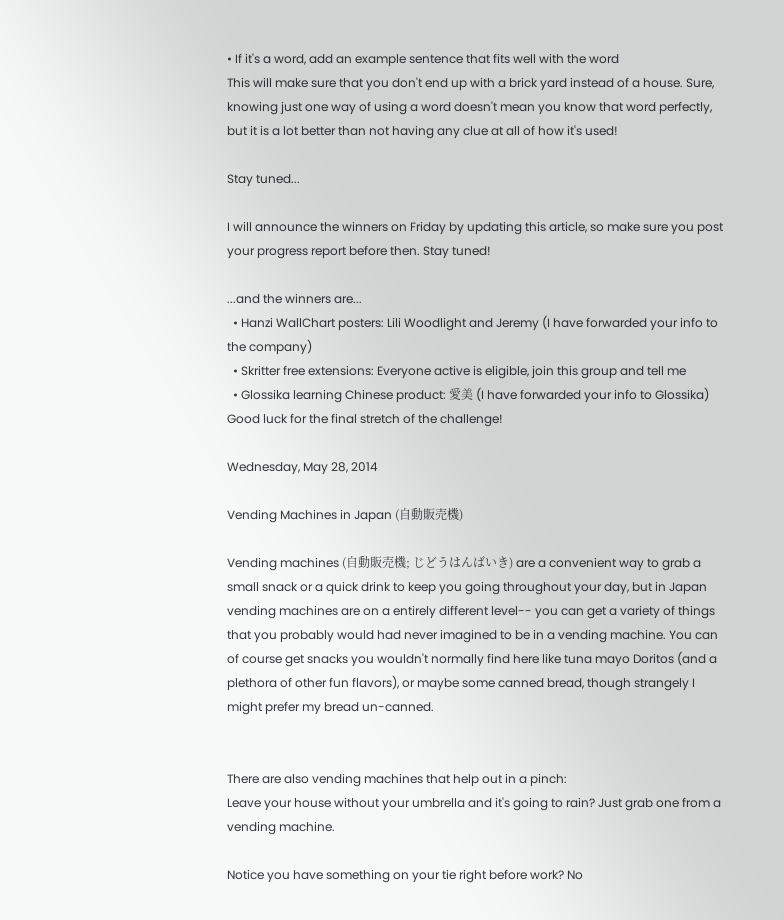• If it's a word, add an example sentence that fits well with the word
This will make sure that you don't end up with a brick yard instead of a house. Sure, knowing just one way of using a word doesn't mean you know that word perfectly, but it is a lot better than not having any clue at all of how it's used!

Stay tuned...

I will announce the winners on Friday by updating this article, so make sure you post your progress report before then. Stay tuned!

...and the winners are...
  • Hanzi WallChart posters: Lili Woodlight and Jeremy (I have forwarded your info to the company)
  • Skritter free extensions: Everyone active is eligible, join this group and tell me
  • Glossika learning Chinese product: 愛美 (I have forwarded your info to Glossika)
Good luck for the final stretch of the challenge!

Wednesday, May 28, 2014

Vending Machines in Japan (自動販売機)

Vending machines (自動販売機; じどうはんばいき) are a convenient way to grab a small snack or a quick drink to keep you going throughout your day, but in Japan vending machines are on a entirely different level-- you can get a variety of things that you probably would had never imagined to be in a vending machine. You can of course get snacks you wouldn't normally find here like tuna mayo Doritos (and a plethora of other fun flavors), or maybe some canned bread, though strangely I might prefer my bread un-canned.


There are also vending machines that help out in a pinch:
Leave your house without your umbrella and it's going to rain? Just grab one from a vending machine.

Notice you have something on your tie right before work? No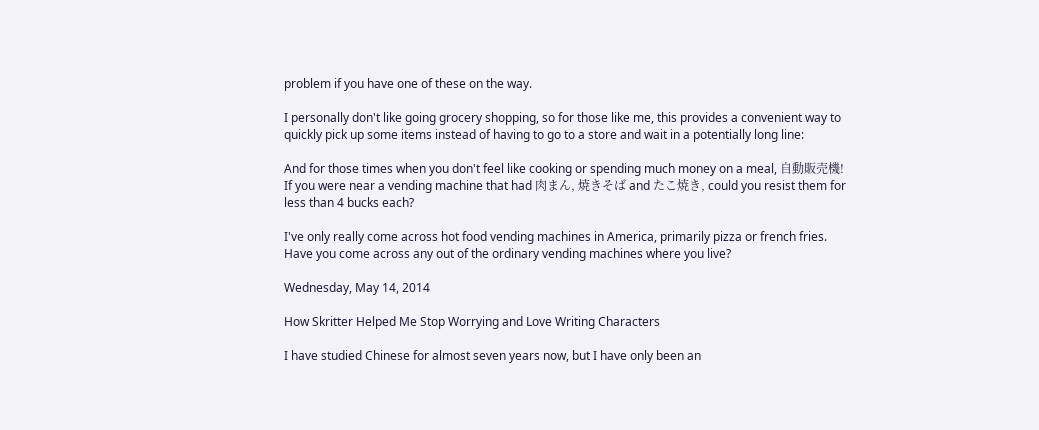problem if you have one of these on the way.

I personally don't like going grocery shopping, so for those like me, this provides a convenient way to quickly pick up some items instead of having to go to a store and wait in a potentially long line:

And for those times when you don't feel like cooking or spending much money on a meal, 自動販売機! If you were near a vending machine that had 肉まん, 焼きそば and たこ焼き, could you resist them for less than 4 bucks each?

I've only really come across hot food vending machines in America, primarily pizza or french fries. Have you come across any out of the ordinary vending machines where you live?

Wednesday, May 14, 2014

How Skritter Helped Me Stop Worrying and Love Writing Characters

I have studied Chinese for almost seven years now, but I have only been an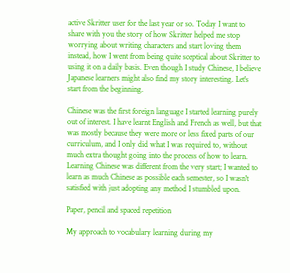active Skritter user for the last year or so. Today I want to share with you the story of how Skritter helped me stop worrying about writing characters and start loving them instead, how I went from being quite sceptical about Skritter to using it on a daily basis. Even though I study Chinese, I believe Japanese learners might also find my story interesting. Let's start from the beginning.

Chinese was the first foreign language I started learning purely out of interest. I have learnt English and French as well, but that was mostly because they were more or less fixed parts of our curriculum, and I only did what I was required to, without much extra thought going into the process of how to learn. Learning Chinese was different from the very start; I wanted to learn as much Chinese as possible each semester, so I wasn't satisfied with just adopting any method I stumbled upon.

Paper, pencil and spaced repetition

My approach to vocabulary learning during my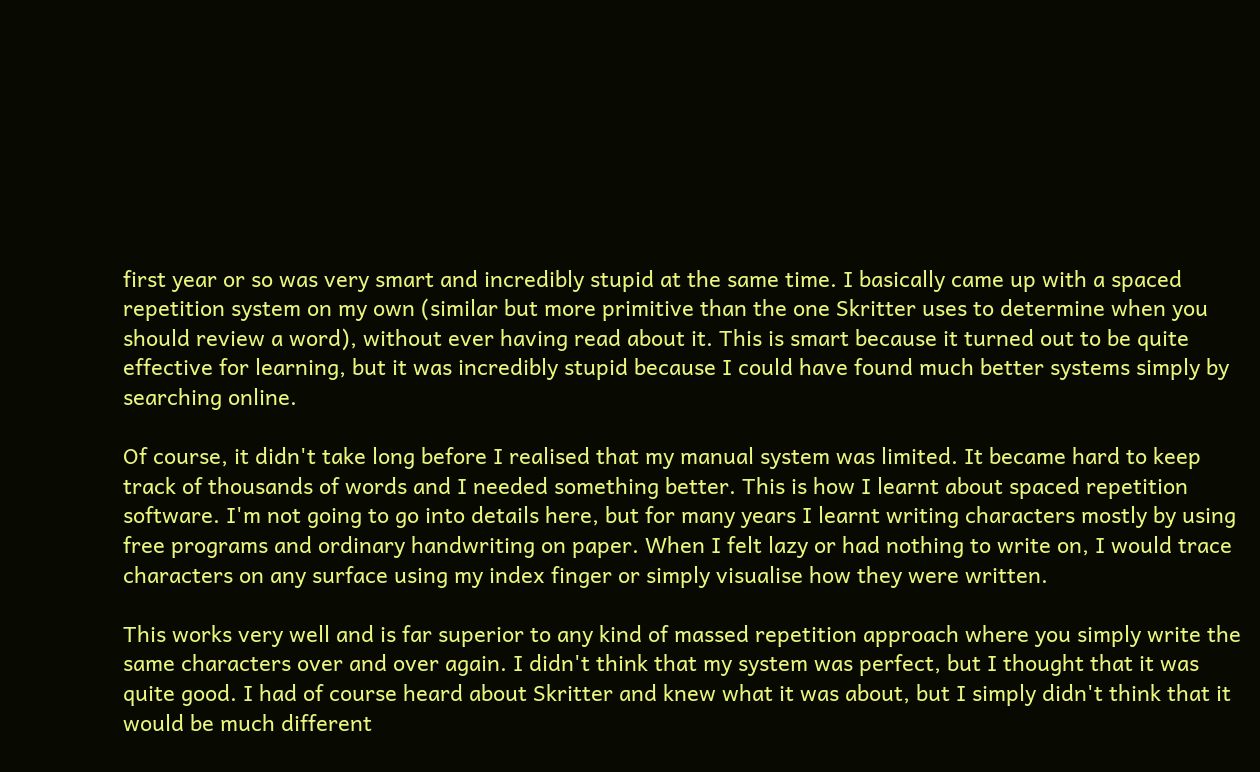first year or so was very smart and incredibly stupid at the same time. I basically came up with a spaced repetition system on my own (similar but more primitive than the one Skritter uses to determine when you should review a word), without ever having read about it. This is smart because it turned out to be quite effective for learning, but it was incredibly stupid because I could have found much better systems simply by searching online.

Of course, it didn't take long before I realised that my manual system was limited. It became hard to keep track of thousands of words and I needed something better. This is how I learnt about spaced repetition software. I'm not going to go into details here, but for many years I learnt writing characters mostly by using free programs and ordinary handwriting on paper. When I felt lazy or had nothing to write on, I would trace characters on any surface using my index finger or simply visualise how they were written.

This works very well and is far superior to any kind of massed repetition approach where you simply write the same characters over and over again. I didn't think that my system was perfect, but I thought that it was quite good. I had of course heard about Skritter and knew what it was about, but I simply didn't think that it would be much different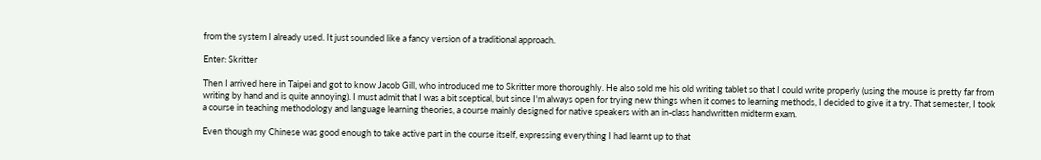from the system I already used. It just sounded like a fancy version of a traditional approach.

Enter: Skritter

Then I arrived here in Taipei and got to know Jacob Gill, who introduced me to Skritter more thoroughly. He also sold me his old writing tablet so that I could write properly (using the mouse is pretty far from writing by hand and is quite annoying). I must admit that I was a bit sceptical, but since I'm always open for trying new things when it comes to learning methods, I decided to give it a try. That semester, I took a course in teaching methodology and language learning theories, a course mainly designed for native speakers with an in-class handwritten midterm exam.

Even though my Chinese was good enough to take active part in the course itself, expressing everything I had learnt up to that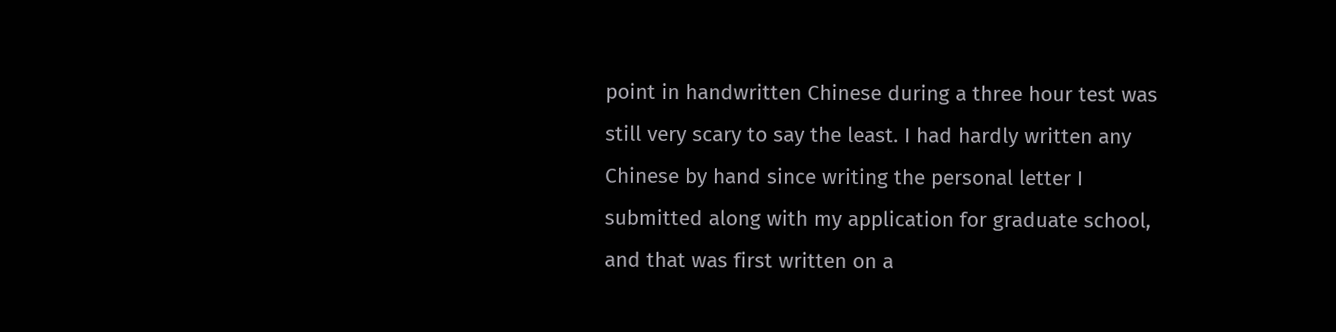point in handwritten Chinese during a three hour test was still very scary to say the least. I had hardly written any Chinese by hand since writing the personal letter I submitted along with my application for graduate school, and that was first written on a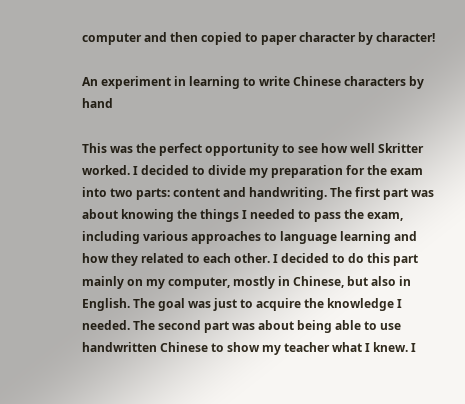computer and then copied to paper character by character!

An experiment in learning to write Chinese characters by hand

This was the perfect opportunity to see how well Skritter worked. I decided to divide my preparation for the exam into two parts: content and handwriting. The first part was about knowing the things I needed to pass the exam, including various approaches to language learning and how they related to each other. I decided to do this part mainly on my computer, mostly in Chinese, but also in English. The goal was just to acquire the knowledge I needed. The second part was about being able to use handwritten Chinese to show my teacher what I knew. I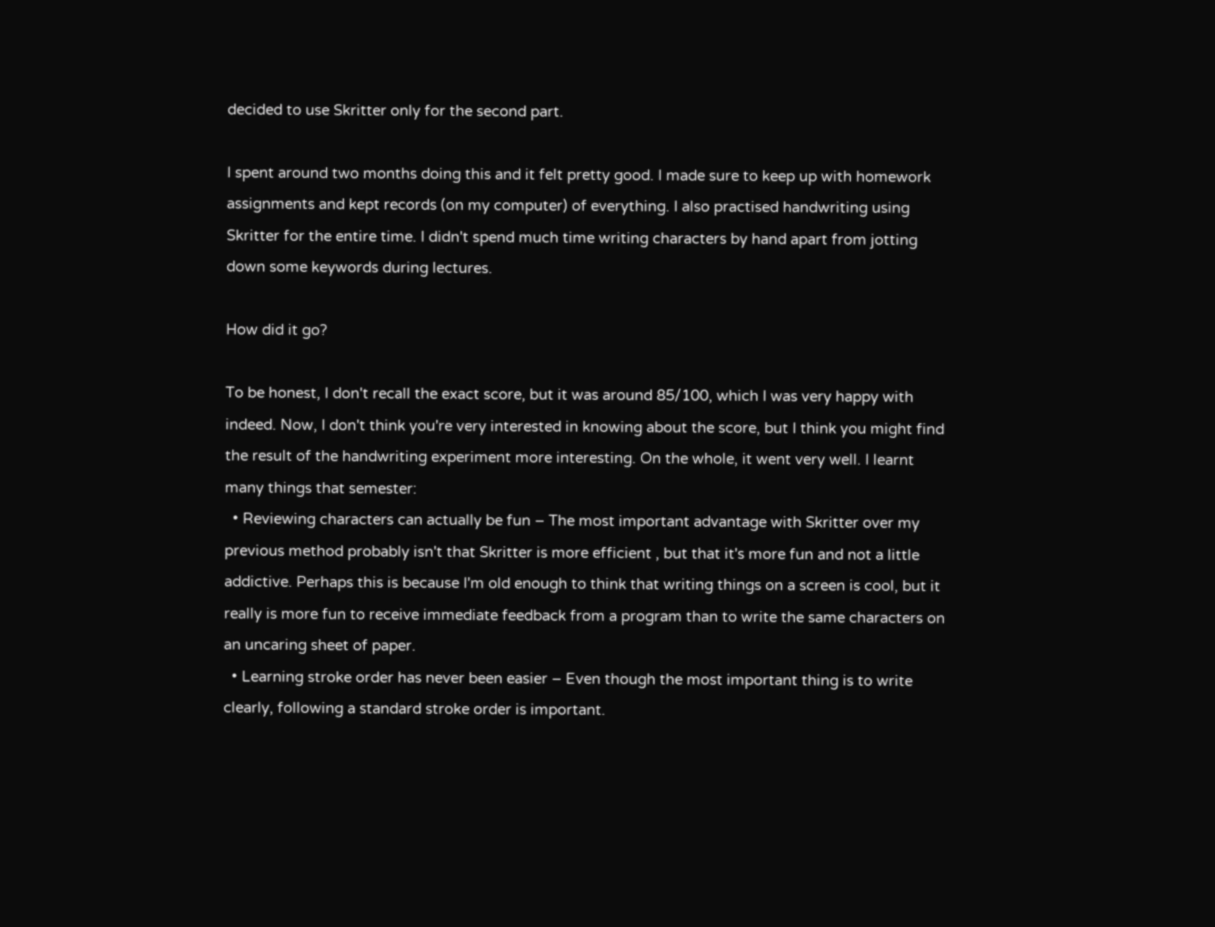decided to use Skritter only for the second part.

I spent around two months doing this and it felt pretty good. I made sure to keep up with homework assignments and kept records (on my computer) of everything. I also practised handwriting using Skritter for the entire time. I didn't spend much time writing characters by hand apart from jotting down some keywords during lectures.

How did it go?

To be honest, I don't recall the exact score, but it was around 85/100, which I was very happy with indeed. Now, I don't think you're very interested in knowing about the score, but I think you might find the result of the handwriting experiment more interesting. On the whole, it went very well. I learnt many things that semester:
  • Reviewing characters can actually be fun – The most important advantage with Skritter over my previous method probably isn't that Skritter is more efficient , but that it's more fun and not a little addictive. Perhaps this is because I'm old enough to think that writing things on a screen is cool, but it really is more fun to receive immediate feedback from a program than to write the same characters on an uncaring sheet of paper.
  • Learning stroke order has never been easier – Even though the most important thing is to write clearly, following a standard stroke order is important.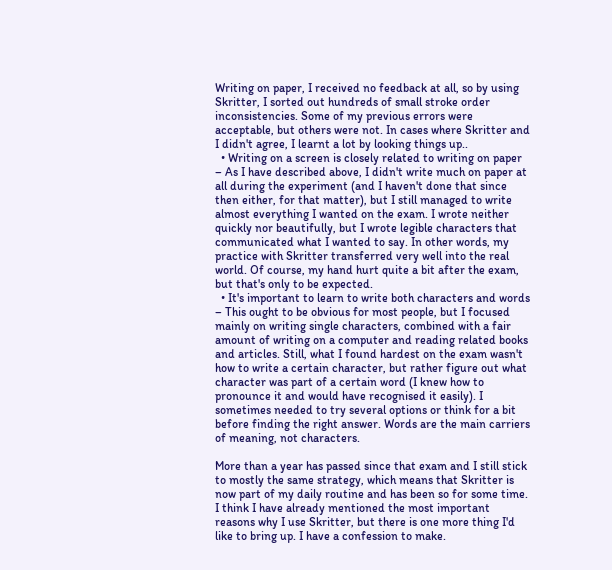Writing on paper, I received no feedback at all, so by using Skritter, I sorted out hundreds of small stroke order inconsistencies. Some of my previous errors were acceptable, but others were not. In cases where Skritter and I didn't agree, I learnt a lot by looking things up..
  • Writing on a screen is closely related to writing on paper – As I have described above, I didn't write much on paper at all during the experiment (and I haven't done that since then either, for that matter), but I still managed to write almost everything I wanted on the exam. I wrote neither quickly nor beautifully, but I wrote legible characters that communicated what I wanted to say. In other words, my practice with Skritter transferred very well into the real world. Of course, my hand hurt quite a bit after the exam, but that's only to be expected.
  • It's important to learn to write both characters and words – This ought to be obvious for most people, but I focused mainly on writing single characters, combined with a fair amount of writing on a computer and reading related books and articles. Still, what I found hardest on the exam wasn't how to write a certain character, but rather figure out what character was part of a certain word (I knew how to pronounce it and would have recognised it easily). I sometimes needed to try several options or think for a bit before finding the right answer. Words are the main carriers of meaning, not characters.

More than a year has passed since that exam and I still stick to mostly the same strategy, which means that Skritter is now part of my daily routine and has been so for some time. I think I have already mentioned the most important reasons why I use Skritter, but there is one more thing I'd like to bring up. I have a confession to make.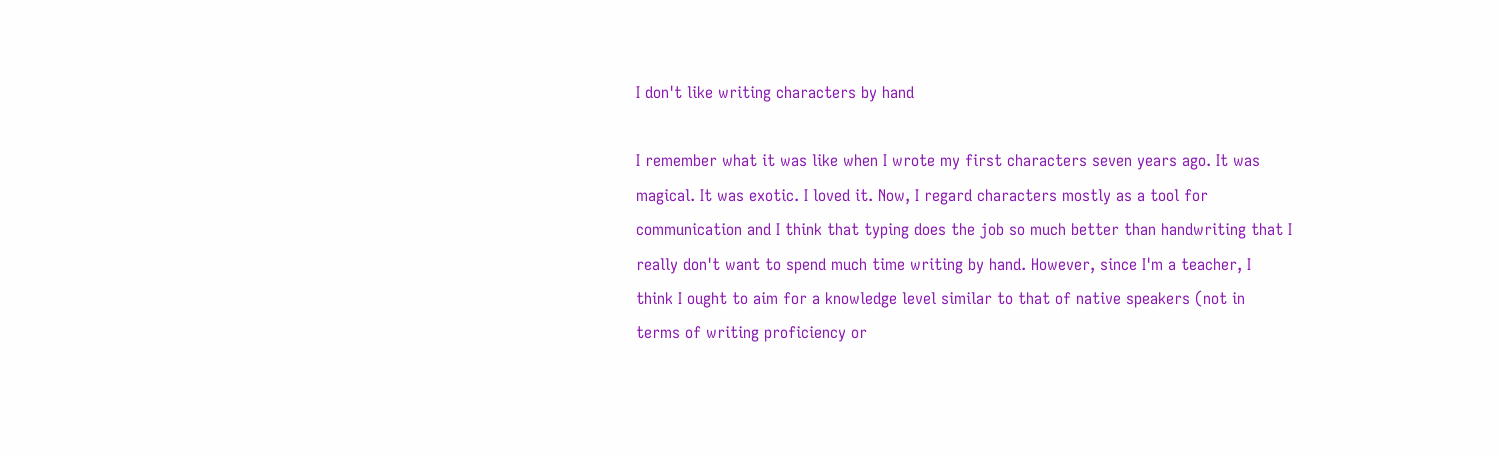I don't like writing characters by hand

I remember what it was like when I wrote my first characters seven years ago. It was magical. It was exotic. I loved it. Now, I regard characters mostly as a tool for communication and I think that typing does the job so much better than handwriting that I really don't want to spend much time writing by hand. However, since I'm a teacher, I think I ought to aim for a knowledge level similar to that of native speakers (not in terms of writing proficiency or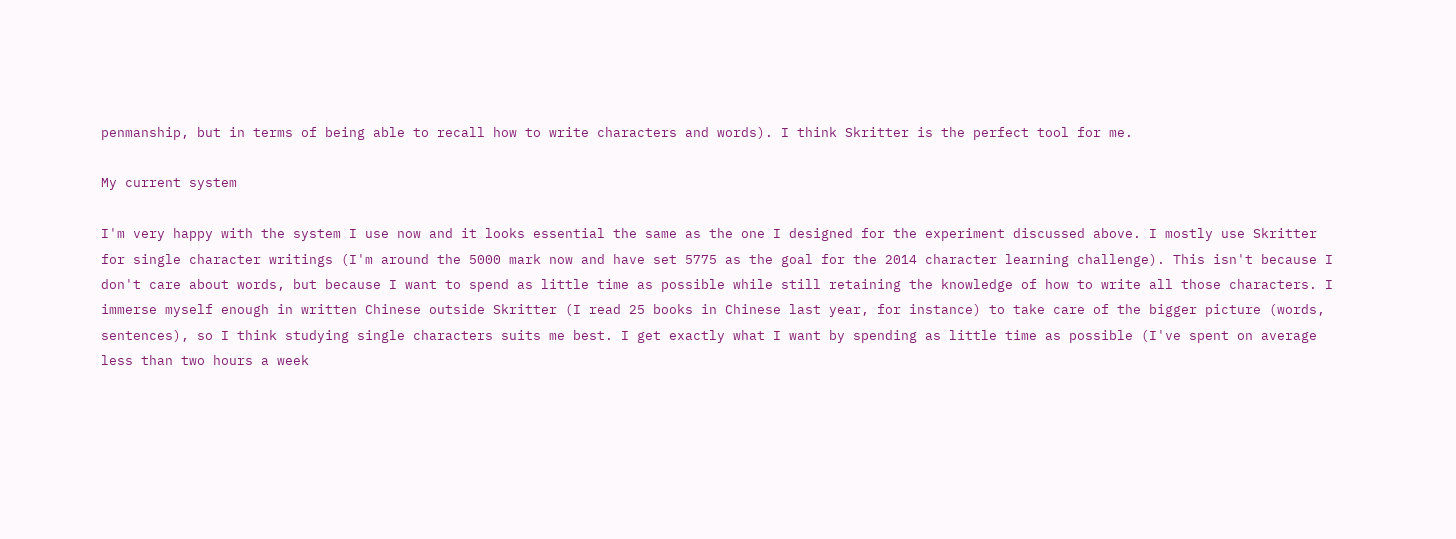penmanship, but in terms of being able to recall how to write characters and words). I think Skritter is the perfect tool for me.

My current system

I'm very happy with the system I use now and it looks essential the same as the one I designed for the experiment discussed above. I mostly use Skritter for single character writings (I'm around the 5000 mark now and have set 5775 as the goal for the 2014 character learning challenge). This isn't because I don't care about words, but because I want to spend as little time as possible while still retaining the knowledge of how to write all those characters. I immerse myself enough in written Chinese outside Skritter (I read 25 books in Chinese last year, for instance) to take care of the bigger picture (words, sentences), so I think studying single characters suits me best. I get exactly what I want by spending as little time as possible (I've spent on average less than two hours a week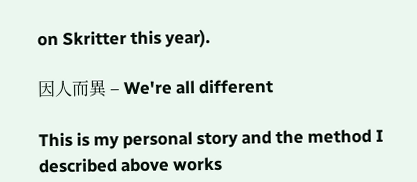on Skritter this year).

因人而異 – We're all different

This is my personal story and the method I described above works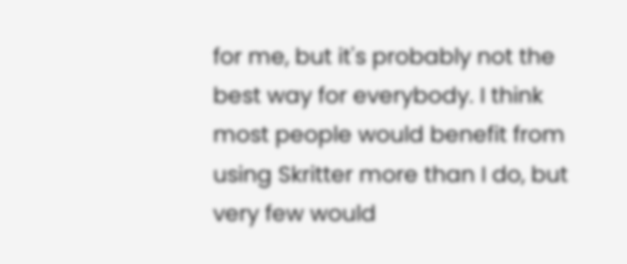for me, but it's probably not the best way for everybody. I think most people would benefit from using Skritter more than I do, but very few would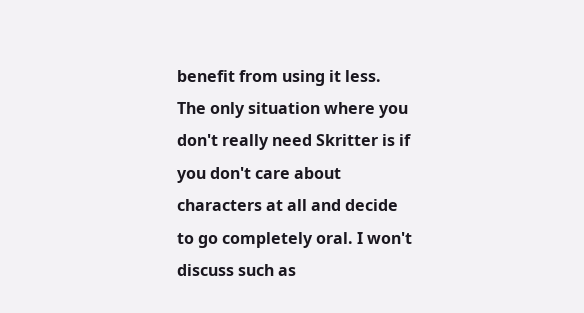benefit from using it less. The only situation where you don't really need Skritter is if you don't care about characters at all and decide to go completely oral. I won't discuss such as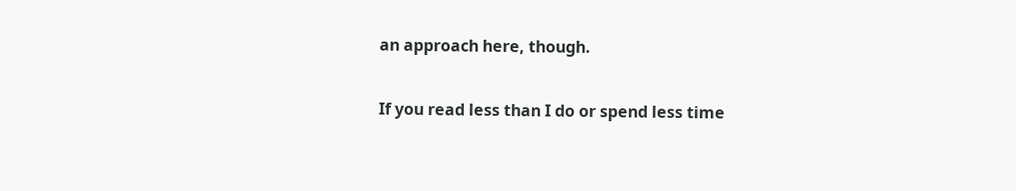an approach here, though.

If you read less than I do or spend less time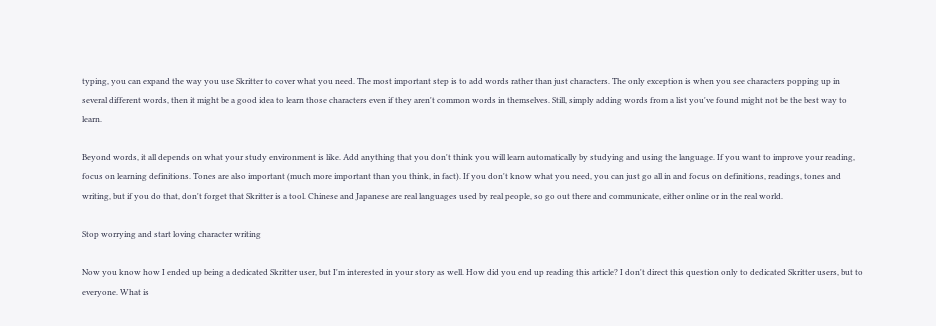typing, you can expand the way you use Skritter to cover what you need. The most important step is to add words rather than just characters. The only exception is when you see characters popping up in several different words, then it might be a good idea to learn those characters even if they aren't common words in themselves. Still, simply adding words from a list you've found might not be the best way to learn.

Beyond words, it all depends on what your study environment is like. Add anything that you don't think you will learn automatically by studying and using the language. If you want to improve your reading, focus on learning definitions. Tones are also important (much more important than you think, in fact). If you don't know what you need, you can just go all in and focus on definitions, readings, tones and writing, but if you do that, don't forget that Skritter is a tool. Chinese and Japanese are real languages used by real people, so go out there and communicate, either online or in the real world.

Stop worrying and start loving character writing

Now you know how I ended up being a dedicated Skritter user, but I'm interested in your story as well. How did you end up reading this article? I don't direct this question only to dedicated Skritter users, but to everyone. What is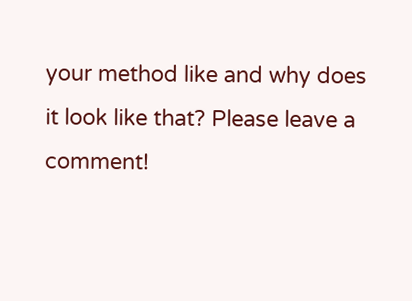your method like and why does it look like that? Please leave a comment!